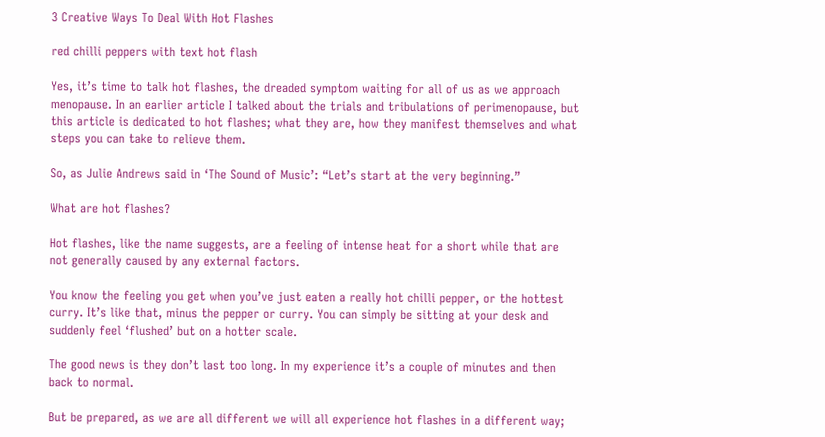3 Creative Ways To Deal With Hot Flashes

red chilli peppers with text hot flash

Yes, it’s time to talk hot flashes, the dreaded symptom waiting for all of us as we approach menopause. In an earlier article I talked about the trials and tribulations of perimenopause, but this article is dedicated to hot flashes; what they are, how they manifest themselves and what steps you can take to relieve them.

So, as Julie Andrews said in ‘The Sound of Music’: “Let’s start at the very beginning.”

What are hot flashes?

Hot flashes, like the name suggests, are a feeling of intense heat for a short while that are not generally caused by any external factors.

You know the feeling you get when you’ve just eaten a really hot chilli pepper, or the hottest curry. It’s like that, minus the pepper or curry. You can simply be sitting at your desk and suddenly feel ‘flushed’ but on a hotter scale.

The good news is they don’t last too long. In my experience it’s a couple of minutes and then back to normal.

But be prepared, as we are all different we will all experience hot flashes in a different way;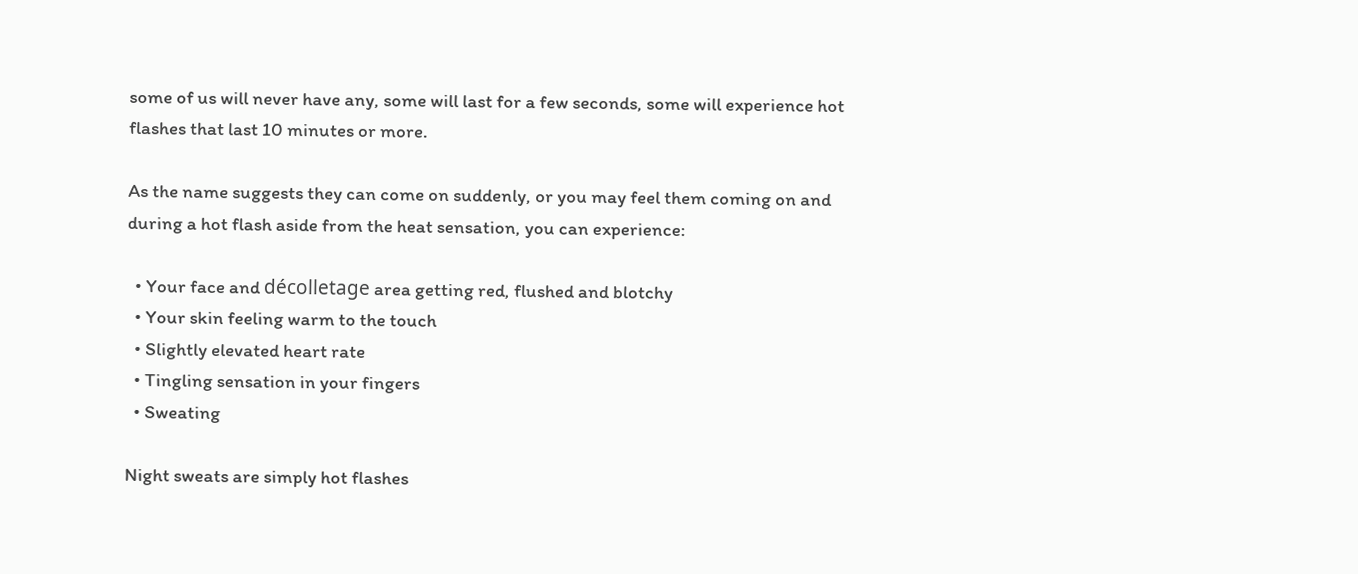some of us will never have any, some will last for a few seconds, some will experience hot flashes that last 10 minutes or more.

As the name suggests they can come on suddenly, or you may feel them coming on and during a hot flash aside from the heat sensation, you can experience:

  • Your face and décolletage area getting red, flushed and blotchy
  • Your skin feeling warm to the touch
  • Slightly elevated heart rate
  • Tingling sensation in your fingers
  • Sweating

Night sweats are simply hot flashes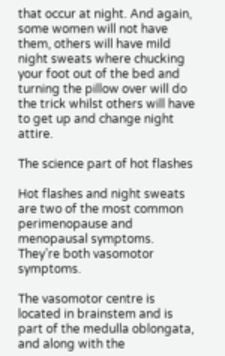that occur at night. And again, some women will not have them, others will have mild night sweats where chucking your foot out of the bed and turning the pillow over will do the trick whilst others will have to get up and change night attire.

The science part of hot flashes

Hot flashes and night sweats are two of the most common perimenopause and menopausal symptoms. They’re both vasomotor symptoms.

The vasomotor centre is located in brainstem and is part of the medulla oblongata, and along with the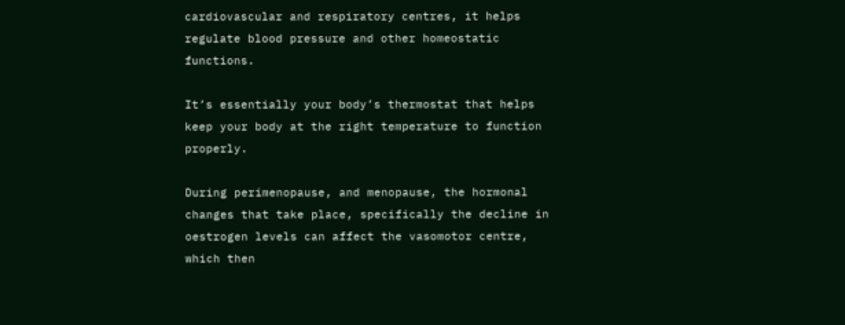cardiovascular and respiratory centres, it helps regulate blood pressure and other homeostatic functions.

It’s essentially your body’s thermostat that helps keep your body at the right temperature to function properly.

During perimenopause, and menopause, the hormonal changes that take place, specifically the decline in oestrogen levels can affect the vasomotor centre, which then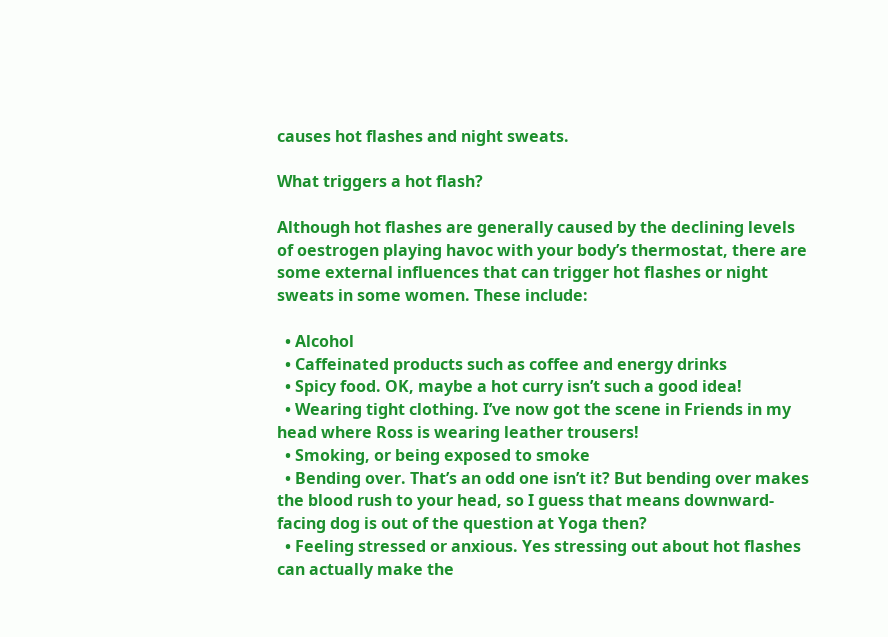causes hot flashes and night sweats.

What triggers a hot flash?

Although hot flashes are generally caused by the declining levels of oestrogen playing havoc with your body’s thermostat, there are some external influences that can trigger hot flashes or night sweats in some women. These include:

  • Alcohol
  • Caffeinated products such as coffee and energy drinks
  • Spicy food. OK, maybe a hot curry isn’t such a good idea!
  • Wearing tight clothing. I’ve now got the scene in Friends in my head where Ross is wearing leather trousers!
  • Smoking, or being exposed to smoke
  • Bending over. That’s an odd one isn’t it? But bending over makes the blood rush to your head, so I guess that means downward-facing dog is out of the question at Yoga then?
  • Feeling stressed or anxious. Yes stressing out about hot flashes can actually make the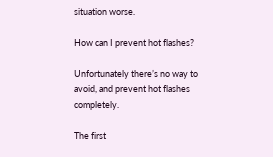situation worse.

How can I prevent hot flashes?

Unfortunately there’s no way to avoid, and prevent hot flashes completely.

The first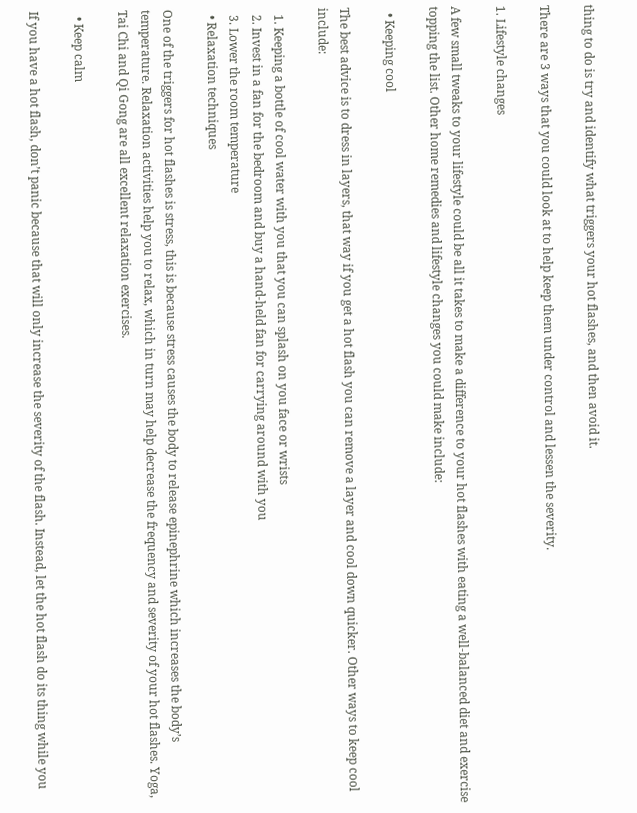thing to do is try and identify what triggers your hot flashes, and then avoid it.

There are 3 ways that you could look at to help keep them under control and lessen the severity.

1. Lifestyle changes

A few small tweaks to your lifestyle could be all it takes to make a difference to your hot flashes with eating a well-balanced diet and exercise topping the list. Other home remedies and lifestyle changes you could make include:

  • Keeping cool

The best advice is to dress in layers, that way if you get a hot flash you can remove a layer and cool down quicker. Other ways to keep cool include:

  1. Keeping a bottle of cool water with you that you can splash on you face or wrists
  2. Invest in a fan for the bedroom and buy a hand-held fan for carrying around with you
  3. Lower the room temperature
  • Relaxation techniques

One of the triggers for hot flashes is stress, this is because stress causes the body to release epinephrine which increases the body’s temperature. Relaxation activities help you to relax, which in turn may help decrease the frequency and severity of your hot flashes. Yoga, Tai Chi and Qi Gong are all excellent relaxation exercises.

  • Keep calm

If you have a hot flash, don’t panic because that will only increase the severity of the flash. Instead, let the hot flash do its thing while you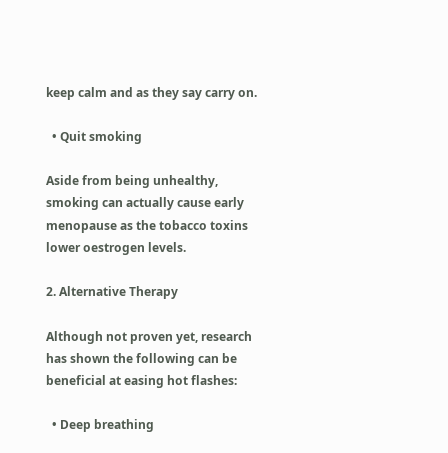keep calm and as they say carry on.

  • Quit smoking

Aside from being unhealthy, smoking can actually cause early menopause as the tobacco toxins lower oestrogen levels.

2. Alternative Therapy

Although not proven yet, research has shown the following can be beneficial at easing hot flashes:

  • Deep breathing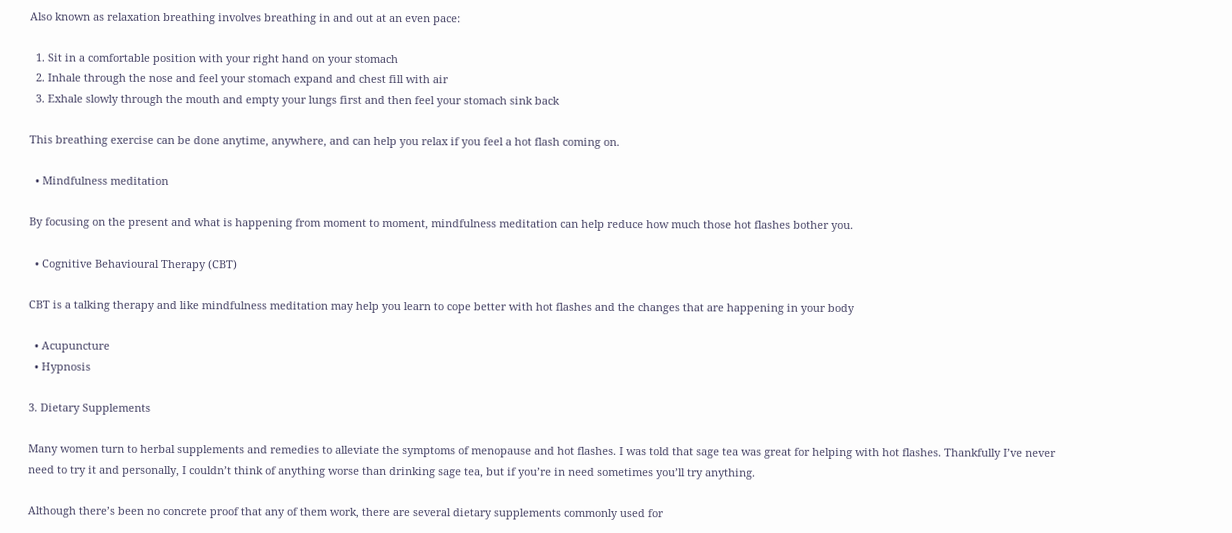Also known as relaxation breathing involves breathing in and out at an even pace:

  1. Sit in a comfortable position with your right hand on your stomach
  2. Inhale through the nose and feel your stomach expand and chest fill with air
  3. Exhale slowly through the mouth and empty your lungs first and then feel your stomach sink back

This breathing exercise can be done anytime, anywhere, and can help you relax if you feel a hot flash coming on.

  • Mindfulness meditation

By focusing on the present and what is happening from moment to moment, mindfulness meditation can help reduce how much those hot flashes bother you.

  • Cognitive Behavioural Therapy (CBT)

CBT is a talking therapy and like mindfulness meditation may help you learn to cope better with hot flashes and the changes that are happening in your body

  • Acupuncture
  • Hypnosis

3. Dietary Supplements

Many women turn to herbal supplements and remedies to alleviate the symptoms of menopause and hot flashes. I was told that sage tea was great for helping with hot flashes. Thankfully I’ve never need to try it and personally, I couldn’t think of anything worse than drinking sage tea, but if you’re in need sometimes you’ll try anything.

Although there’s been no concrete proof that any of them work, there are several dietary supplements commonly used for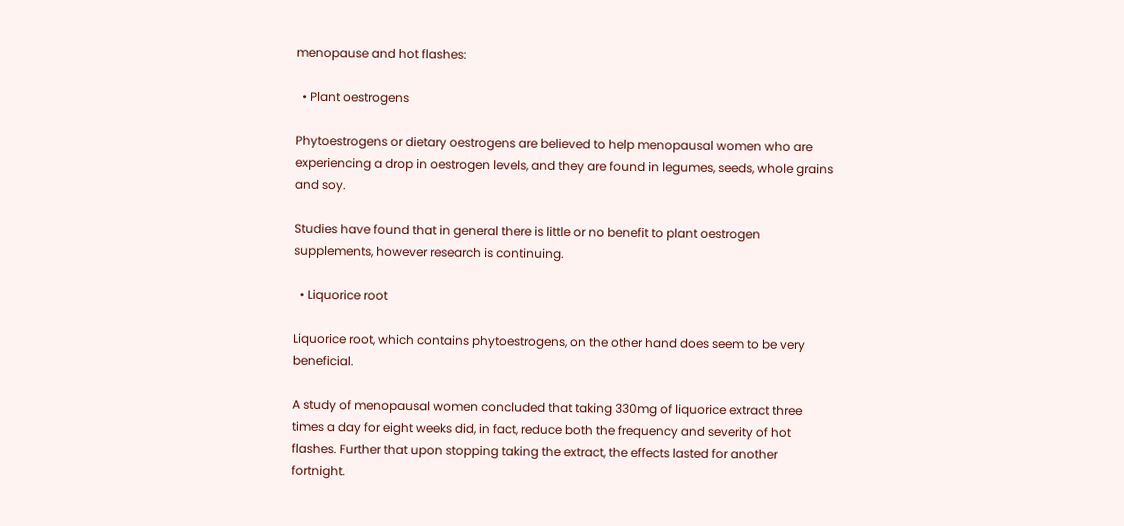menopause and hot flashes:

  • Plant oestrogens

Phytoestrogens or dietary oestrogens are believed to help menopausal women who are experiencing a drop in oestrogen levels, and they are found in legumes, seeds, whole grains and soy.

Studies have found that in general there is little or no benefit to plant oestrogen supplements, however research is continuing.

  • Liquorice root

Liquorice root, which contains phytoestrogens, on the other hand does seem to be very beneficial.

A study of menopausal women concluded that taking 330mg of liquorice extract three times a day for eight weeks did, in fact, reduce both the frequency and severity of hot flashes. Further that upon stopping taking the extract, the effects lasted for another fortnight.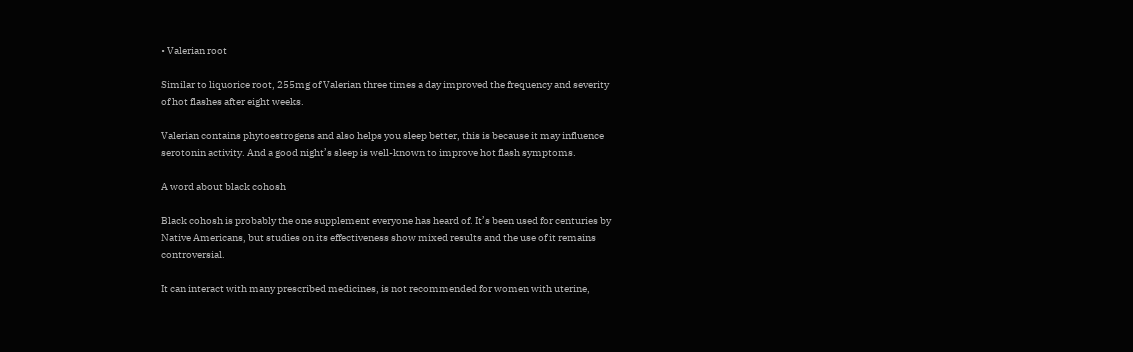• Valerian root

Similar to liquorice root, 255mg of Valerian three times a day improved the frequency and severity of hot flashes after eight weeks.

Valerian contains phytoestrogens and also helps you sleep better, this is because it may influence serotonin activity. And a good night’s sleep is well-known to improve hot flash symptoms.

A word about black cohosh

Black cohosh is probably the one supplement everyone has heard of. It’s been used for centuries by Native Americans, but studies on its effectiveness show mixed results and the use of it remains controversial.

It can interact with many prescribed medicines, is not recommended for women with uterine,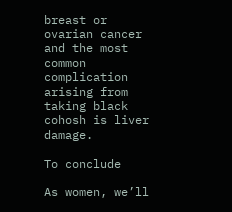breast or ovarian cancer and the most common complication arising from taking black cohosh is liver damage.

To conclude

As women, we’ll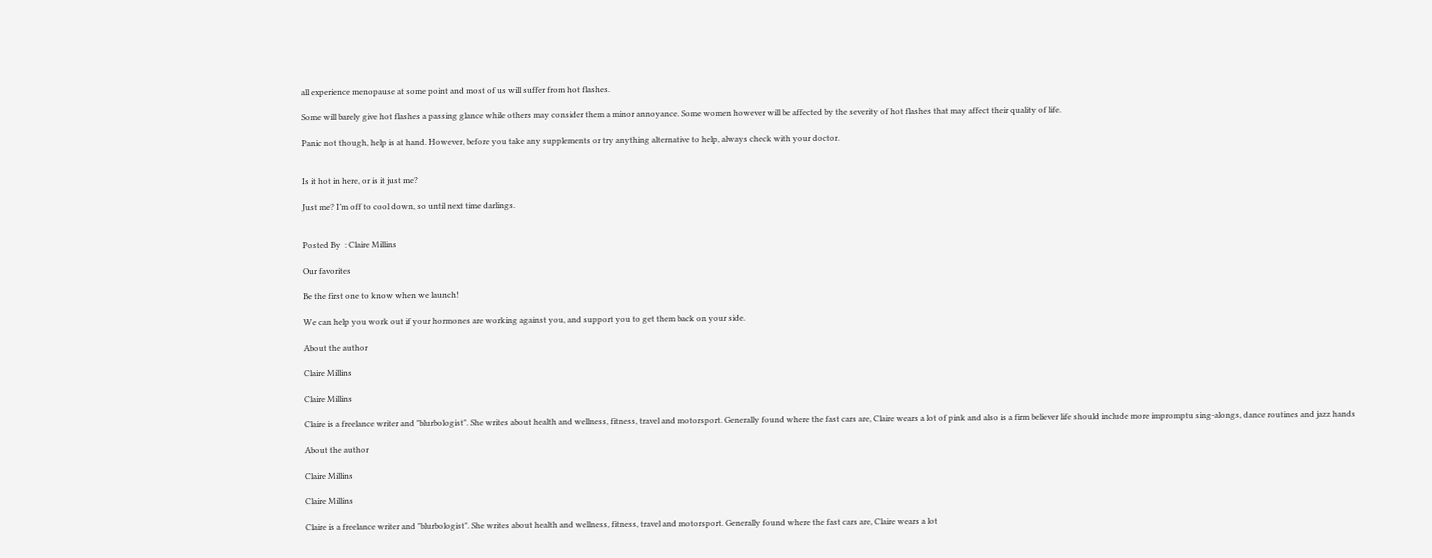all experience menopause at some point and most of us will suffer from hot flashes.

Some will barely give hot flashes a passing glance while others may consider them a minor annoyance. Some women however will be affected by the severity of hot flashes that may affect their quality of life.

Panic not though, help is at hand. However, before you take any supplements or try anything alternative to help, always check with your doctor.


Is it hot in here, or is it just me?

Just me? I’m off to cool down, so until next time darlings.


Posted By  : Claire Millins

Our favorites

Be the first one to know when we launch!

We can help you work out if your hormones are working against you, and support you to get them back on your side.

About the author

Claire Millins

Claire Millins

Claire is a freelance writer and "blurbologist". She writes about health and wellness, fitness, travel and motorsport. Generally found where the fast cars are, Claire wears a lot of pink and also is a firm believer life should include more impromptu sing-alongs, dance routines and jazz hands

About the author

Claire Millins

Claire Millins

Claire is a freelance writer and "blurbologist". She writes about health and wellness, fitness, travel and motorsport. Generally found where the fast cars are, Claire wears a lot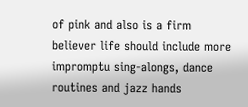of pink and also is a firm believer life should include more impromptu sing-alongs, dance routines and jazz hands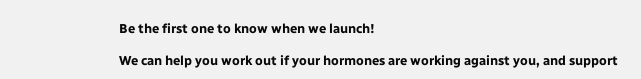Be the first one to know when we launch!

We can help you work out if your hormones are working against you, and support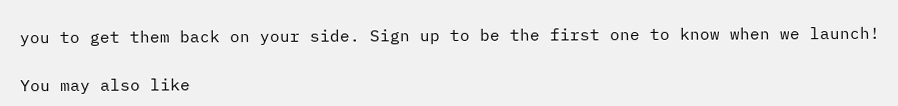you to get them back on your side. Sign up to be the first one to know when we launch!

You may also like